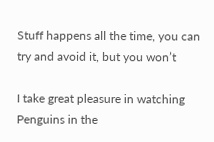Stuff happens all the time, you can try and avoid it, but you won’t

I take great pleasure in watching Penguins in the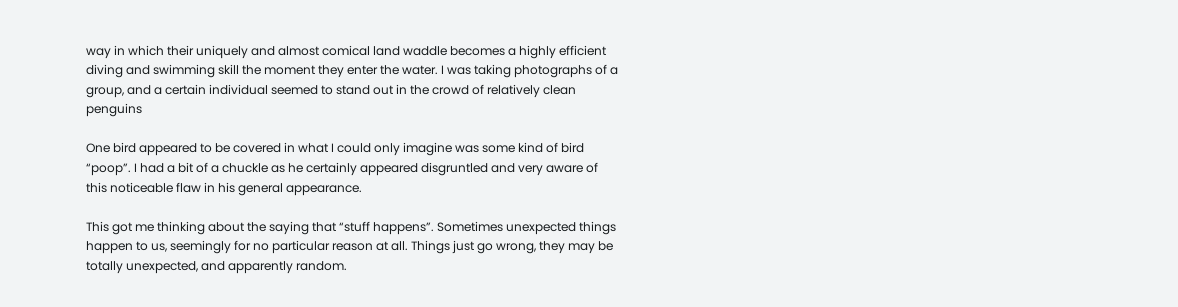way in which their uniquely and almost comical land waddle becomes a highly efficient diving and swimming skill the moment they enter the water. I was taking photographs of a group, and a certain individual seemed to stand out in the crowd of relatively clean penguins

One bird appeared to be covered in what I could only imagine was some kind of bird “poop”. I had a bit of a chuckle as he certainly appeared disgruntled and very aware of this noticeable flaw in his general appearance.

This got me thinking about the saying that “stuff happens”. Sometimes unexpected things happen to us, seemingly for no particular reason at all. Things just go wrong, they may be totally unexpected, and apparently random.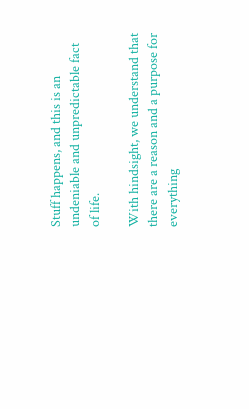Stuff happens, and this is an undeniable and unpredictable fact of life.

With hindsight, we understand that there are a reason and a purpose for everything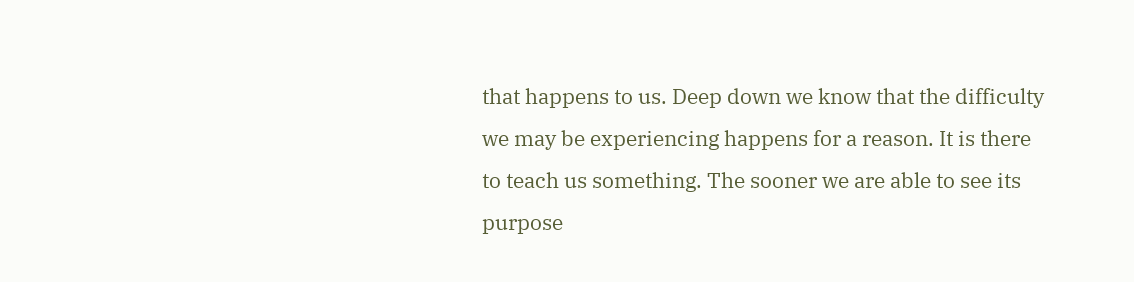that happens to us. Deep down we know that the difficulty we may be experiencing happens for a reason. It is there to teach us something. The sooner we are able to see its purpose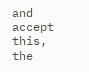and accept this, the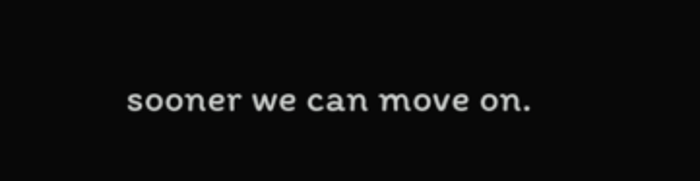sooner we can move on.